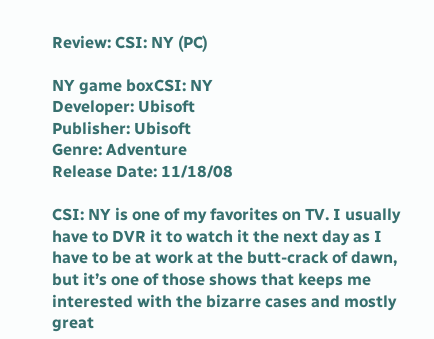Review: CSI: NY (PC)

NY game boxCSI: NY
Developer: Ubisoft
Publisher: Ubisoft
Genre: Adventure
Release Date: 11/18/08

CSI: NY is one of my favorites on TV. I usually have to DVR it to watch it the next day as I have to be at work at the butt-crack of dawn, but it’s one of those shows that keeps me interested with the bizarre cases and mostly great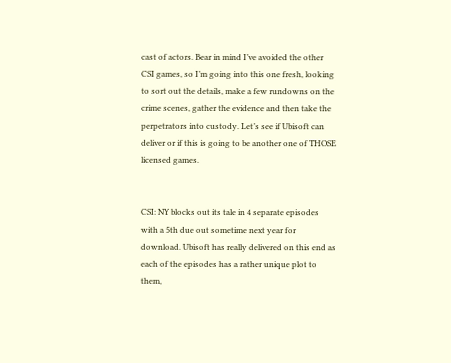cast of actors. Bear in mind I’ve avoided the other CSI games, so I’m going into this one fresh, looking to sort out the details, make a few rundowns on the crime scenes, gather the evidence and then take the perpetrators into custody. Let’s see if Ubisoft can deliver or if this is going to be another one of THOSE licensed games.


CSI: NY blocks out its tale in 4 separate episodes with a 5th due out sometime next year for download. Ubisoft has really delivered on this end as each of the episodes has a rather unique plot to them,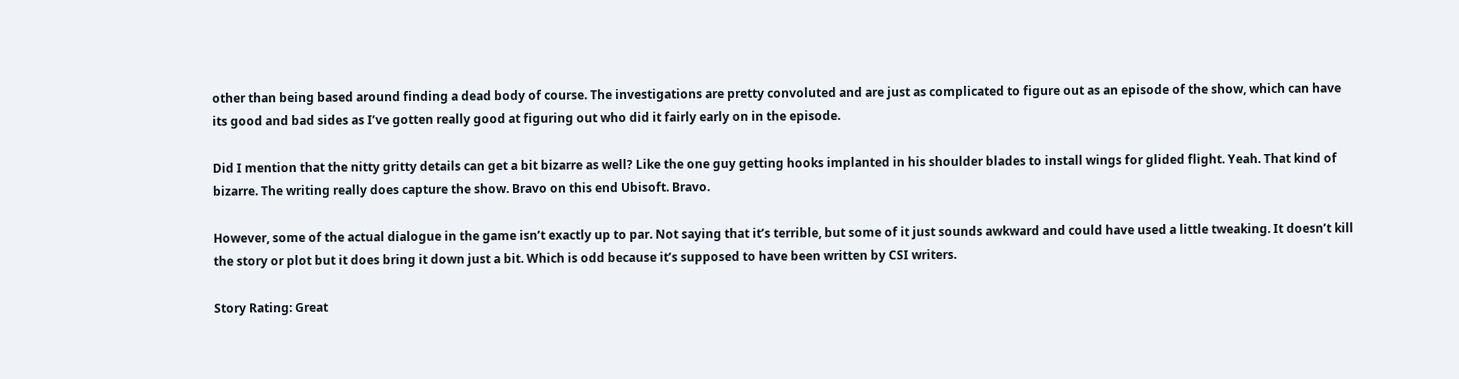other than being based around finding a dead body of course. The investigations are pretty convoluted and are just as complicated to figure out as an episode of the show, which can have its good and bad sides as I’ve gotten really good at figuring out who did it fairly early on in the episode.

Did I mention that the nitty gritty details can get a bit bizarre as well? Like the one guy getting hooks implanted in his shoulder blades to install wings for glided flight. Yeah. That kind of bizarre. The writing really does capture the show. Bravo on this end Ubisoft. Bravo.

However, some of the actual dialogue in the game isn’t exactly up to par. Not saying that it’s terrible, but some of it just sounds awkward and could have used a little tweaking. It doesn’t kill the story or plot but it does bring it down just a bit. Which is odd because it’s supposed to have been written by CSI writers.

Story Rating: Great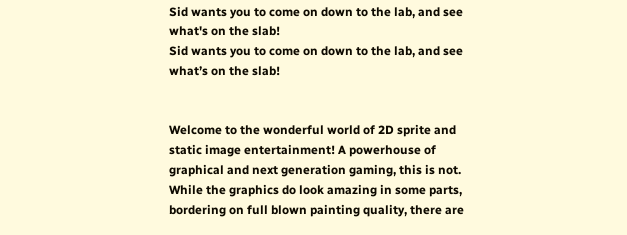Sid wants you to come on down to the lab, and see what's on the slab!
Sid wants you to come on down to the lab, and see what’s on the slab!


Welcome to the wonderful world of 2D sprite and static image entertainment! A powerhouse of graphical and next generation gaming, this is not. While the graphics do look amazing in some parts, bordering on full blown painting quality, there are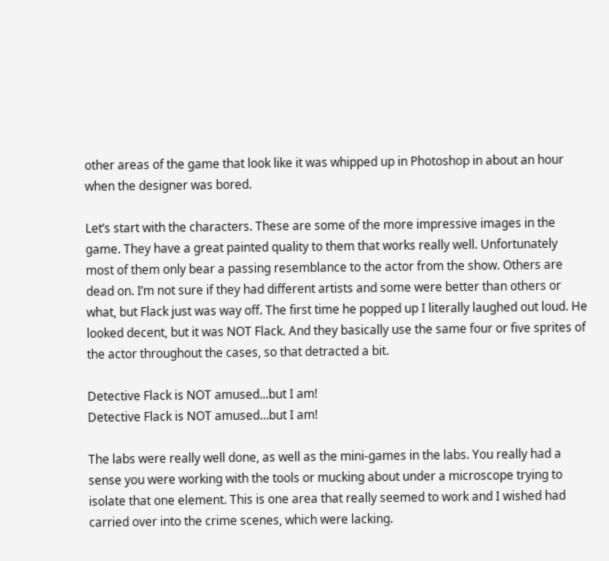other areas of the game that look like it was whipped up in Photoshop in about an hour when the designer was bored.

Let’s start with the characters. These are some of the more impressive images in the game. They have a great painted quality to them that works really well. Unfortunately most of them only bear a passing resemblance to the actor from the show. Others are dead on. I’m not sure if they had different artists and some were better than others or what, but Flack just was way off. The first time he popped up I literally laughed out loud. He looked decent, but it was NOT Flack. And they basically use the same four or five sprites of the actor throughout the cases, so that detracted a bit.

Detective Flack is NOT amused...but I am!
Detective Flack is NOT amused…but I am!

The labs were really well done, as well as the mini-games in the labs. You really had a sense you were working with the tools or mucking about under a microscope trying to isolate that one element. This is one area that really seemed to work and I wished had carried over into the crime scenes, which were lacking.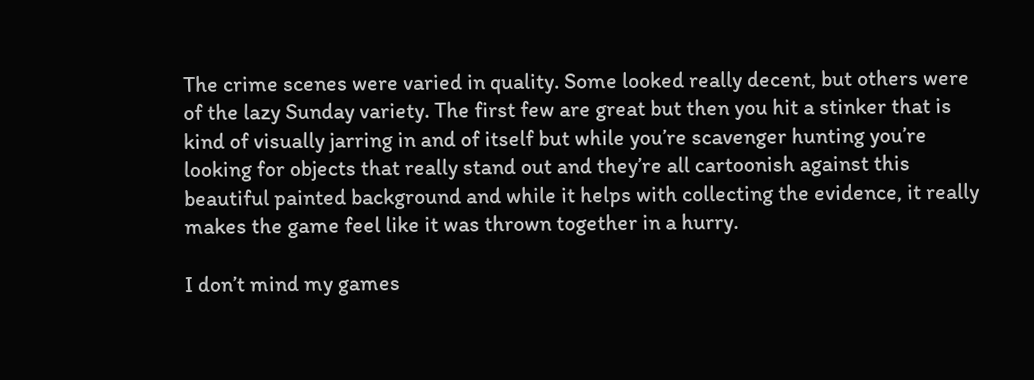The crime scenes were varied in quality. Some looked really decent, but others were of the lazy Sunday variety. The first few are great but then you hit a stinker that is kind of visually jarring in and of itself but while you’re scavenger hunting you’re looking for objects that really stand out and they’re all cartoonish against this beautiful painted background and while it helps with collecting the evidence, it really makes the game feel like it was thrown together in a hurry.

I don’t mind my games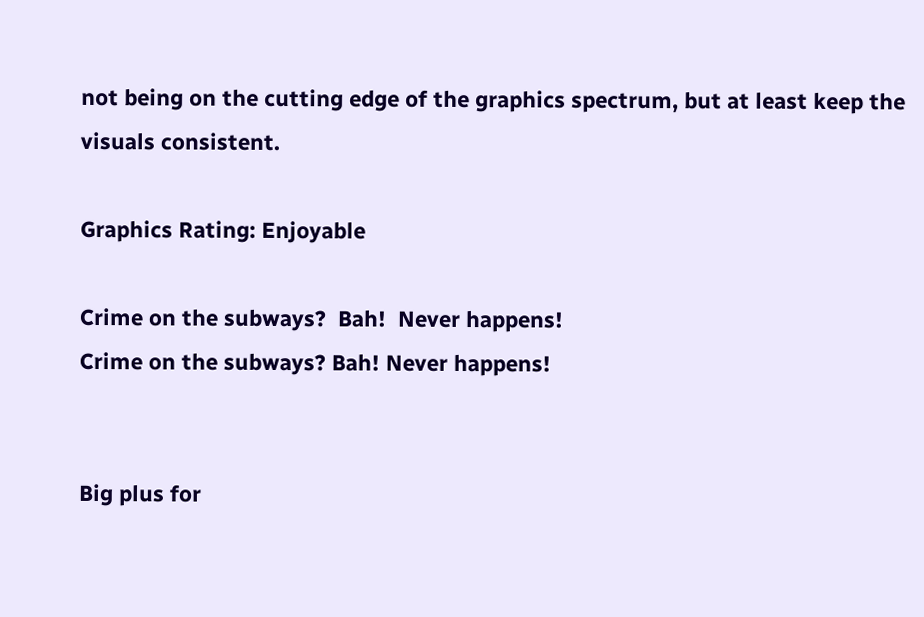not being on the cutting edge of the graphics spectrum, but at least keep the visuals consistent.

Graphics Rating: Enjoyable

Crime on the subways?  Bah!  Never happens!
Crime on the subways? Bah! Never happens!


Big plus for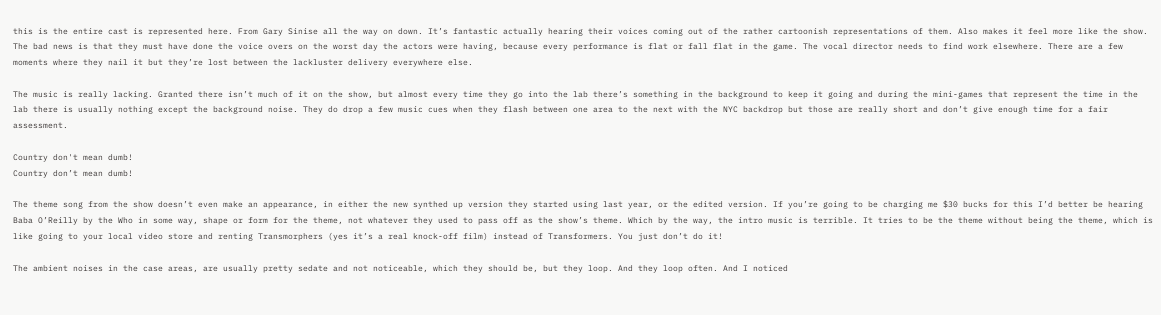this is the entire cast is represented here. From Gary Sinise all the way on down. It’s fantastic actually hearing their voices coming out of the rather cartoonish representations of them. Also makes it feel more like the show. The bad news is that they must have done the voice overs on the worst day the actors were having, because every performance is flat or fall flat in the game. The vocal director needs to find work elsewhere. There are a few moments where they nail it but they’re lost between the lackluster delivery everywhere else.

The music is really lacking. Granted there isn’t much of it on the show, but almost every time they go into the lab there’s something in the background to keep it going and during the mini-games that represent the time in the lab there is usually nothing except the background noise. They do drop a few music cues when they flash between one area to the next with the NYC backdrop but those are really short and don’t give enough time for a fair assessment.

Country don't mean dumb!
Country don’t mean dumb!

The theme song from the show doesn’t even make an appearance, in either the new synthed up version they started using last year, or the edited version. If you’re going to be charging me $30 bucks for this I’d better be hearing Baba O’Reilly by the Who in some way, shape or form for the theme, not whatever they used to pass off as the show’s theme. Which by the way, the intro music is terrible. It tries to be the theme without being the theme, which is like going to your local video store and renting Transmorphers (yes it’s a real knock-off film) instead of Transformers. You just don’t do it!

The ambient noises in the case areas, are usually pretty sedate and not noticeable, which they should be, but they loop. And they loop often. And I noticed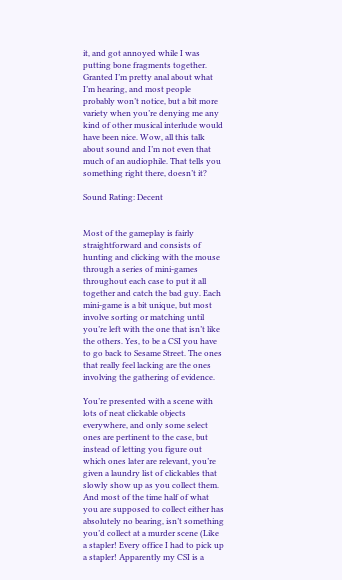it, and got annoyed while I was putting bone fragments together. Granted I’m pretty anal about what I’m hearing, and most people probably won’t notice, but a bit more variety when you’re denying me any kind of other musical interlude would have been nice. Wow, all this talk about sound and I’m not even that much of an audiophile. That tells you something right there, doesn’t it?

Sound Rating: Decent


Most of the gameplay is fairly straightforward and consists of hunting and clicking with the mouse through a series of mini-games throughout each case to put it all together and catch the bad guy. Each mini-game is a bit unique, but most involve sorting or matching until you’re left with the one that isn’t like the others. Yes, to be a CSI you have to go back to Sesame Street. The ones that really feel lacking are the ones involving the gathering of evidence.

You’re presented with a scene with lots of neat clickable objects everywhere, and only some select ones are pertinent to the case, but instead of letting you figure out which ones later are relevant, you’re given a laundry list of clickables that slowly show up as you collect them. And most of the time half of what you are supposed to collect either has absolutely no bearing, isn’t something you’d collect at a murder scene (Like a stapler! Every office I had to pick up a stapler! Apparently my CSI is a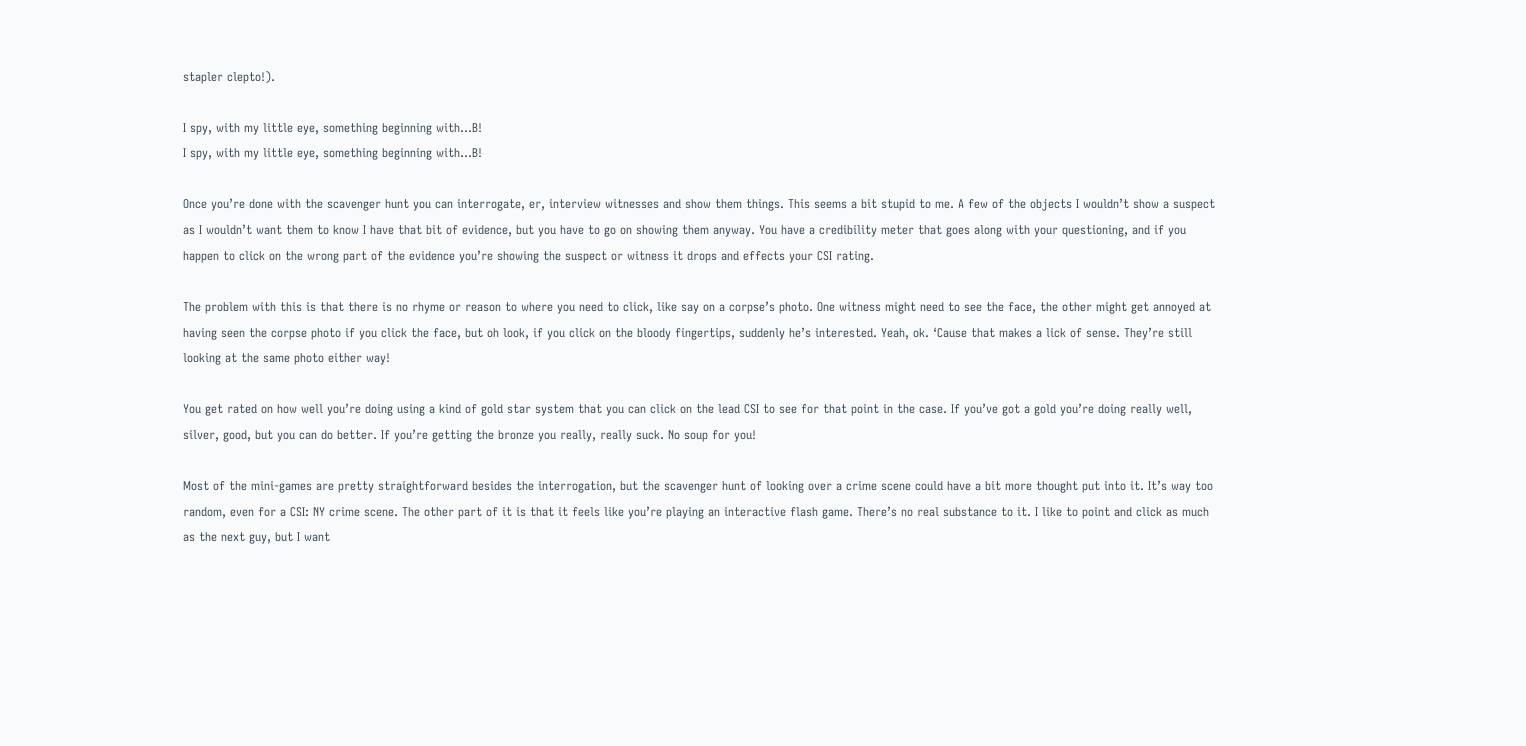stapler clepto!).

I spy, with my little eye, something beginning with...B!
I spy, with my little eye, something beginning with…B!

Once you’re done with the scavenger hunt you can interrogate, er, interview witnesses and show them things. This seems a bit stupid to me. A few of the objects I wouldn’t show a suspect as I wouldn’t want them to know I have that bit of evidence, but you have to go on showing them anyway. You have a credibility meter that goes along with your questioning, and if you happen to click on the wrong part of the evidence you’re showing the suspect or witness it drops and effects your CSI rating.

The problem with this is that there is no rhyme or reason to where you need to click, like say on a corpse’s photo. One witness might need to see the face, the other might get annoyed at having seen the corpse photo if you click the face, but oh look, if you click on the bloody fingertips, suddenly he’s interested. Yeah, ok. ‘Cause that makes a lick of sense. They’re still looking at the same photo either way!

You get rated on how well you’re doing using a kind of gold star system that you can click on the lead CSI to see for that point in the case. If you’ve got a gold you’re doing really well, silver, good, but you can do better. If you’re getting the bronze you really, really suck. No soup for you!

Most of the mini-games are pretty straightforward besides the interrogation, but the scavenger hunt of looking over a crime scene could have a bit more thought put into it. It’s way too random, even for a CSI: NY crime scene. The other part of it is that it feels like you’re playing an interactive flash game. There’s no real substance to it. I like to point and click as much as the next guy, but I want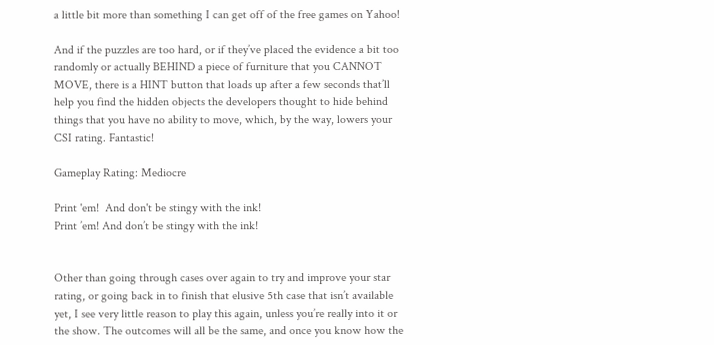a little bit more than something I can get off of the free games on Yahoo!

And if the puzzles are too hard, or if they’ve placed the evidence a bit too randomly or actually BEHIND a piece of furniture that you CANNOT MOVE, there is a HINT button that loads up after a few seconds that’ll help you find the hidden objects the developers thought to hide behind things that you have no ability to move, which, by the way, lowers your CSI rating. Fantastic!

Gameplay Rating: Mediocre

Print 'em!  And don't be stingy with the ink!
Print ’em! And don’t be stingy with the ink!


Other than going through cases over again to try and improve your star rating, or going back in to finish that elusive 5th case that isn’t available yet, I see very little reason to play this again, unless you’re really into it or the show. The outcomes will all be the same, and once you know how the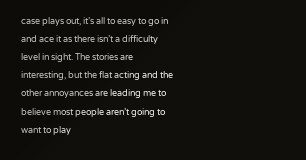case plays out, it’s all to easy to go in and ace it as there isn’t a difficulty level in sight. The stories are interesting, but the flat acting and the other annoyances are leading me to believe most people aren’t going to want to play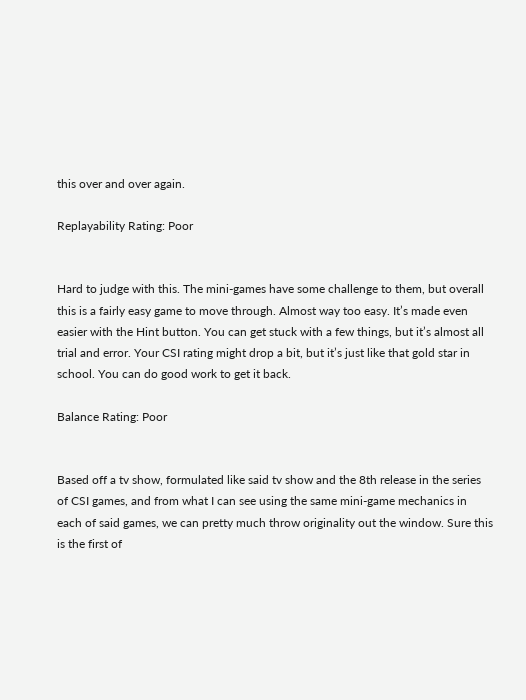this over and over again.

Replayability Rating: Poor


Hard to judge with this. The mini-games have some challenge to them, but overall this is a fairly easy game to move through. Almost way too easy. It’s made even easier with the Hint button. You can get stuck with a few things, but it’s almost all trial and error. Your CSI rating might drop a bit, but it’s just like that gold star in school. You can do good work to get it back.

Balance Rating: Poor


Based off a tv show, formulated like said tv show and the 8th release in the series of CSI games, and from what I can see using the same mini-game mechanics in each of said games, we can pretty much throw originality out the window. Sure this is the first of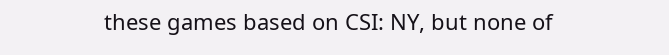these games based on CSI: NY, but none of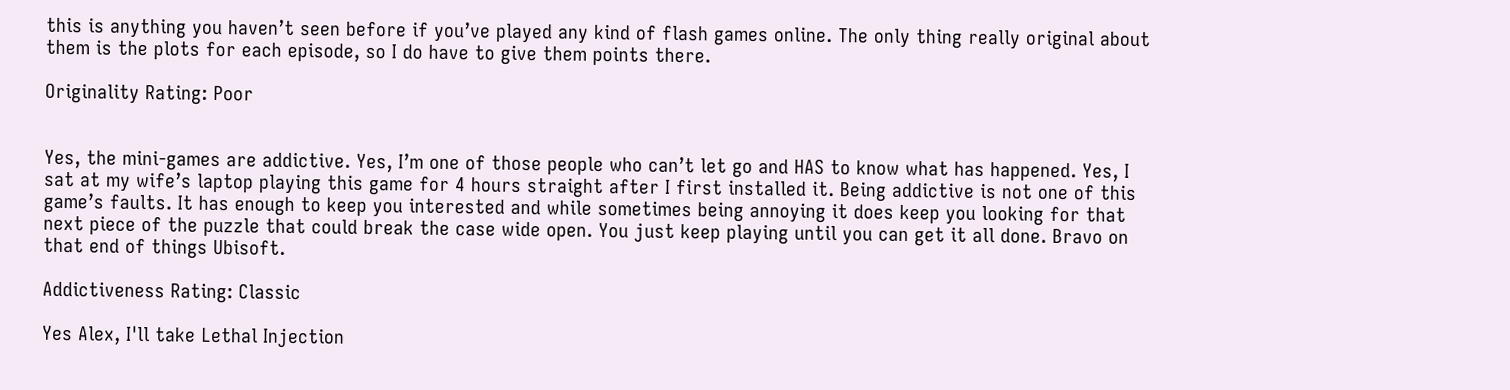this is anything you haven’t seen before if you’ve played any kind of flash games online. The only thing really original about them is the plots for each episode, so I do have to give them points there.

Originality Rating: Poor


Yes, the mini-games are addictive. Yes, I’m one of those people who can’t let go and HAS to know what has happened. Yes, I sat at my wife’s laptop playing this game for 4 hours straight after I first installed it. Being addictive is not one of this game’s faults. It has enough to keep you interested and while sometimes being annoying it does keep you looking for that next piece of the puzzle that could break the case wide open. You just keep playing until you can get it all done. Bravo on that end of things Ubisoft.

Addictiveness Rating: Classic

Yes Alex, I'll take Lethal Injection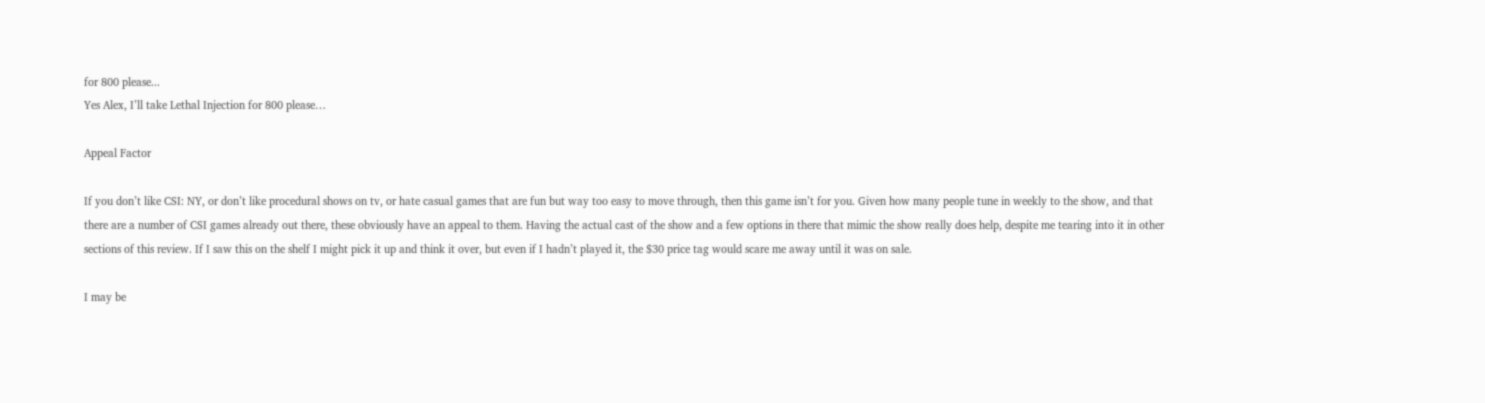for 800 please...
Yes Alex, I’ll take Lethal Injection for 800 please…

Appeal Factor

If you don’t like CSI: NY, or don’t like procedural shows on tv, or hate casual games that are fun but way too easy to move through, then this game isn’t for you. Given how many people tune in weekly to the show, and that there are a number of CSI games already out there, these obviously have an appeal to them. Having the actual cast of the show and a few options in there that mimic the show really does help, despite me tearing into it in other sections of this review. If I saw this on the shelf I might pick it up and think it over, but even if I hadn’t played it, the $30 price tag would scare me away until it was on sale.

I may be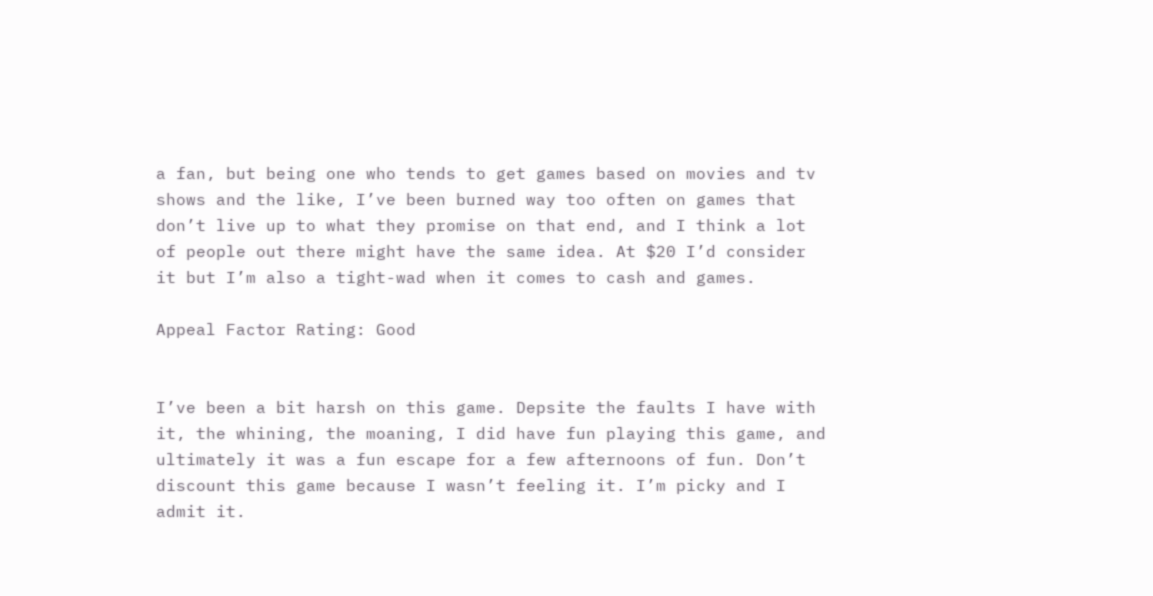a fan, but being one who tends to get games based on movies and tv shows and the like, I’ve been burned way too often on games that don’t live up to what they promise on that end, and I think a lot of people out there might have the same idea. At $20 I’d consider it but I’m also a tight-wad when it comes to cash and games.

Appeal Factor Rating: Good


I’ve been a bit harsh on this game. Depsite the faults I have with it, the whining, the moaning, I did have fun playing this game, and ultimately it was a fun escape for a few afternoons of fun. Don’t discount this game because I wasn’t feeling it. I’m picky and I admit it.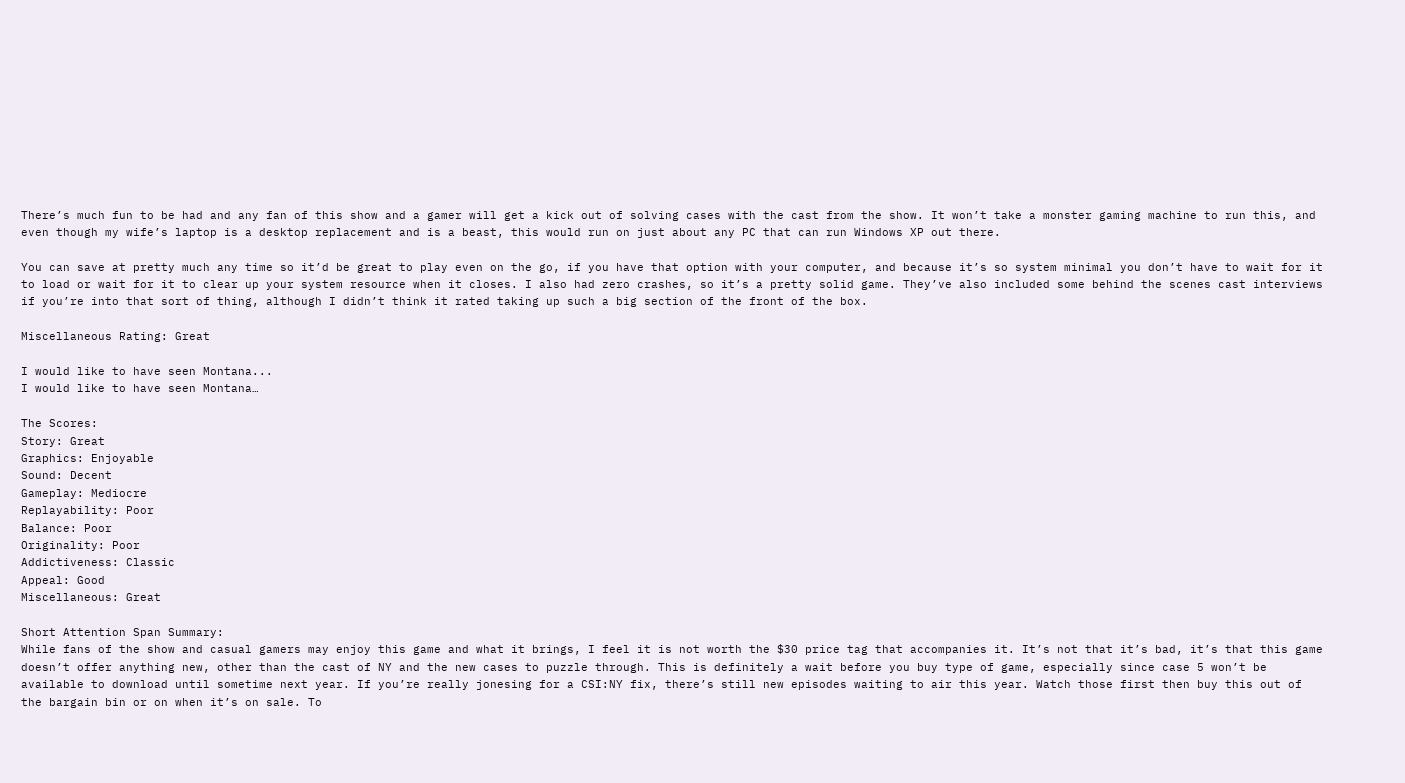There’s much fun to be had and any fan of this show and a gamer will get a kick out of solving cases with the cast from the show. It won’t take a monster gaming machine to run this, and even though my wife’s laptop is a desktop replacement and is a beast, this would run on just about any PC that can run Windows XP out there.

You can save at pretty much any time so it’d be great to play even on the go, if you have that option with your computer, and because it’s so system minimal you don’t have to wait for it to load or wait for it to clear up your system resource when it closes. I also had zero crashes, so it’s a pretty solid game. They’ve also included some behind the scenes cast interviews if you’re into that sort of thing, although I didn’t think it rated taking up such a big section of the front of the box.

Miscellaneous Rating: Great

I would like to have seen Montana...
I would like to have seen Montana…

The Scores:
Story: Great
Graphics: Enjoyable
Sound: Decent
Gameplay: Mediocre
Replayability: Poor
Balance: Poor
Originality: Poor
Addictiveness: Classic
Appeal: Good
Miscellaneous: Great

Short Attention Span Summary:
While fans of the show and casual gamers may enjoy this game and what it brings, I feel it is not worth the $30 price tag that accompanies it. It’s not that it’s bad, it’s that this game doesn’t offer anything new, other than the cast of NY and the new cases to puzzle through. This is definitely a wait before you buy type of game, especially since case 5 won’t be available to download until sometime next year. If you’re really jonesing for a CSI:NY fix, there’s still new episodes waiting to air this year. Watch those first then buy this out of the bargain bin or on when it’s on sale. To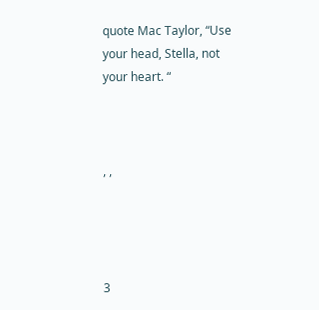quote Mac Taylor, “Use your head, Stella, not your heart. “



, ,




3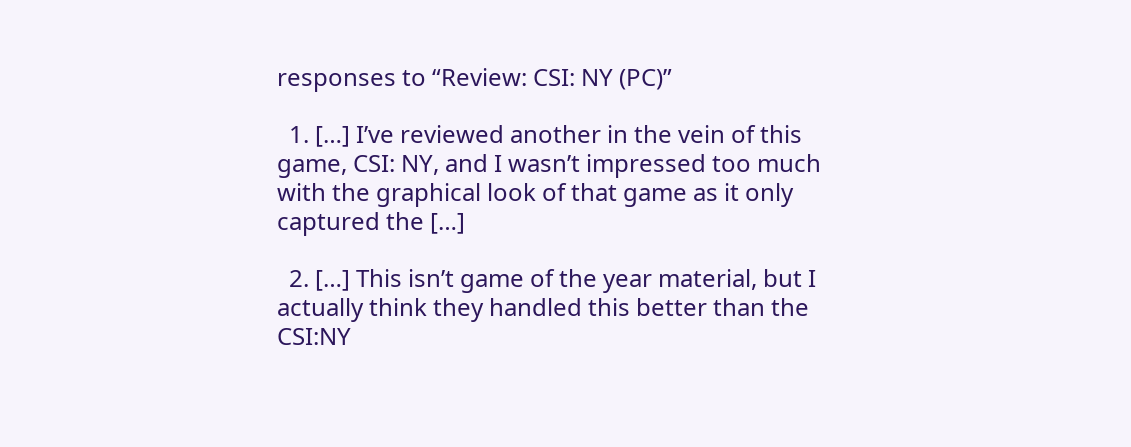responses to “Review: CSI: NY (PC)”

  1. […] I’ve reviewed another in the vein of this game, CSI: NY, and I wasn’t impressed too much with the graphical look of that game as it only captured the […]

  2. […] This isn’t game of the year material, but I actually think they handled this better than the CSI:NY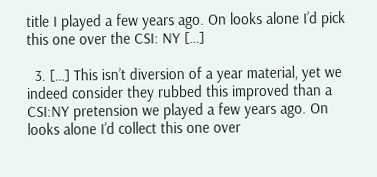title I played a few years ago. On looks alone I’d pick this one over the CSI: NY […]

  3. […] This isn’t diversion of a year material, yet we indeed consider they rubbed this improved than a CSI:NY pretension we played a few years ago. On looks alone I’d collect this one over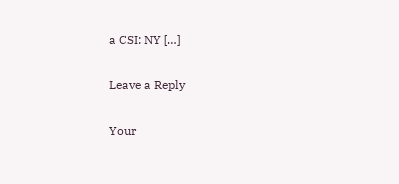a CSI: NY […]

Leave a Reply

Your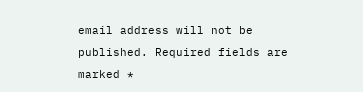email address will not be published. Required fields are marked *